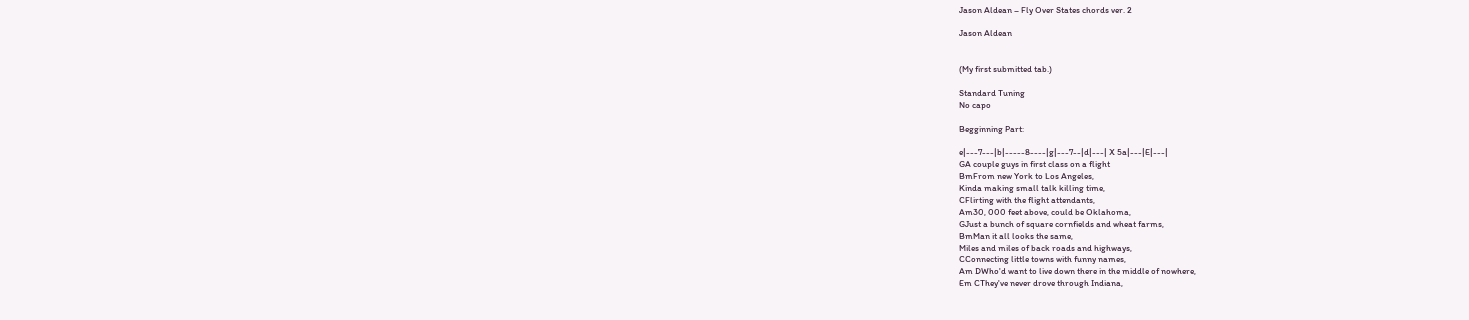Jason Aldean – Fly Over States chords ver. 2

Jason Aldean


(My first submitted tab.)

Standard Tuning
No capo

Begginning Part:

e|---7---|b|-----8----|g|---7--|d|---| X 5a|---|E|---|
GA couple guys in first class on a flight
BmFrom new York to Los Angeles,
Kinda making small talk killing time,
CFlirting with the flight attendants,
Am30, 000 feet above, could be Oklahoma,
GJust a bunch of square cornfields and wheat farms,
BmMan it all looks the same,
Miles and miles of back roads and highways,
CConnecting little towns with funny names,
Am DWho'd want to live down there in the middle of nowhere,
Em CThey've never drove through Indiana,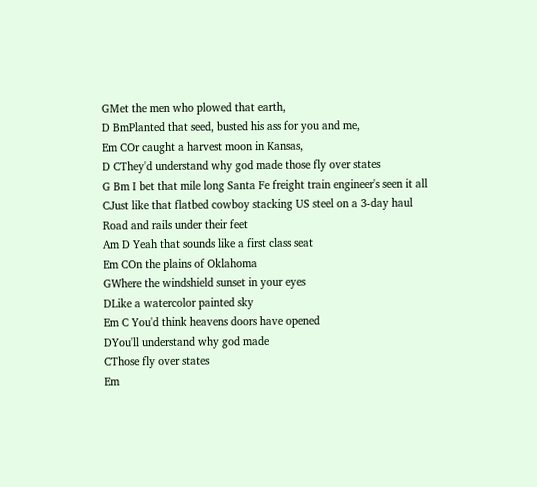GMet the men who plowed that earth,
D BmPlanted that seed, busted his ass for you and me,
Em COr caught a harvest moon in Kansas,
D CThey'd understand why god made those fly over states
G Bm I bet that mile long Santa Fe freight train engineer's seen it all
CJust like that flatbed cowboy stacking US steel on a 3-day haul
Road and rails under their feet
Am D Yeah that sounds like a first class seat
Em COn the plains of Oklahoma
GWhere the windshield sunset in your eyes
DLike a watercolor painted sky
Em C You'd think heavens doors have opened
DYou'll understand why god made
CThose fly over states
Em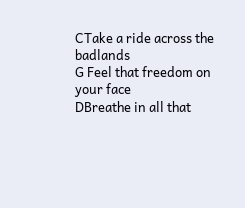CTake a ride across the badlands
G Feel that freedom on your face
DBreathe in all that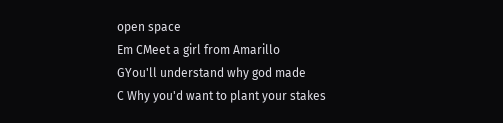open space
Em CMeet a girl from Amarillo
GYou'll understand why god made
C Why you'd want to plant your stakes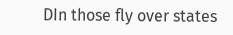DIn those fly over states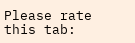Please rate this tab: